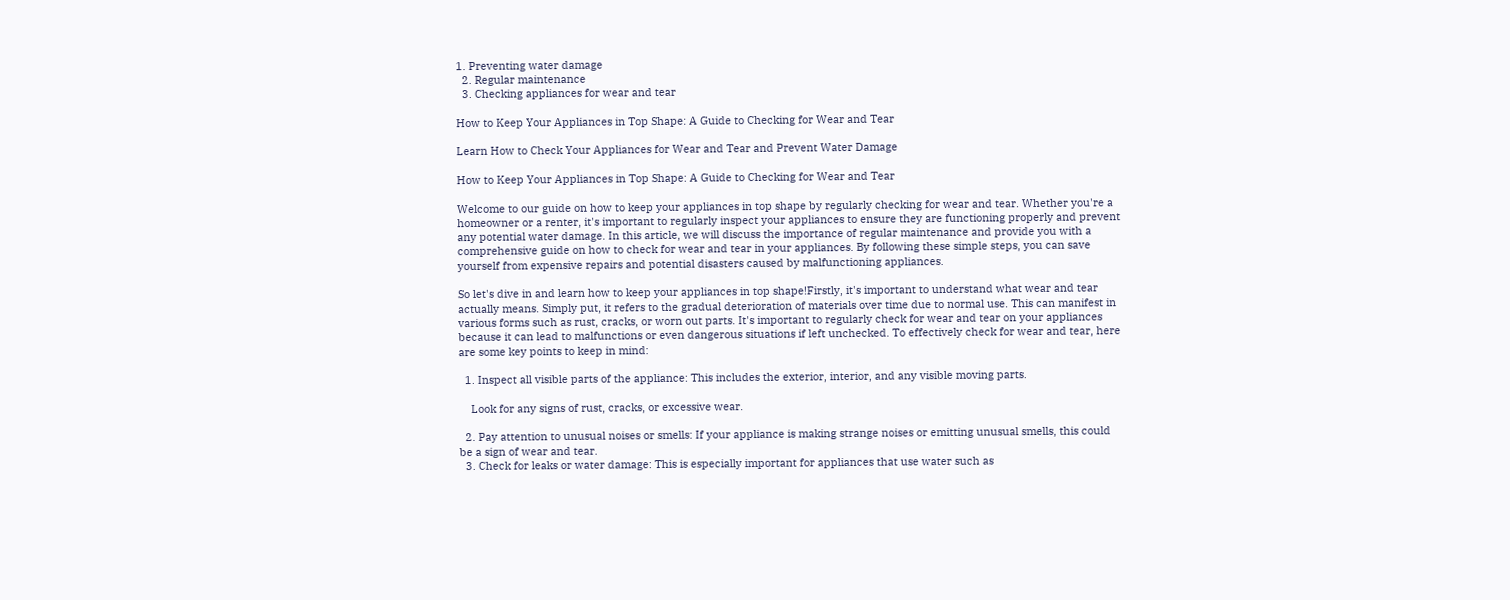1. Preventing water damage
  2. Regular maintenance
  3. Checking appliances for wear and tear

How to Keep Your Appliances in Top Shape: A Guide to Checking for Wear and Tear

Learn How to Check Your Appliances for Wear and Tear and Prevent Water Damage

How to Keep Your Appliances in Top Shape: A Guide to Checking for Wear and Tear

Welcome to our guide on how to keep your appliances in top shape by regularly checking for wear and tear. Whether you're a homeowner or a renter, it's important to regularly inspect your appliances to ensure they are functioning properly and prevent any potential water damage. In this article, we will discuss the importance of regular maintenance and provide you with a comprehensive guide on how to check for wear and tear in your appliances. By following these simple steps, you can save yourself from expensive repairs and potential disasters caused by malfunctioning appliances.

So let's dive in and learn how to keep your appliances in top shape!Firstly, it's important to understand what wear and tear actually means. Simply put, it refers to the gradual deterioration of materials over time due to normal use. This can manifest in various forms such as rust, cracks, or worn out parts. It's important to regularly check for wear and tear on your appliances because it can lead to malfunctions or even dangerous situations if left unchecked. To effectively check for wear and tear, here are some key points to keep in mind:

  1. Inspect all visible parts of the appliance: This includes the exterior, interior, and any visible moving parts.

    Look for any signs of rust, cracks, or excessive wear.

  2. Pay attention to unusual noises or smells: If your appliance is making strange noises or emitting unusual smells, this could be a sign of wear and tear.
  3. Check for leaks or water damage: This is especially important for appliances that use water such as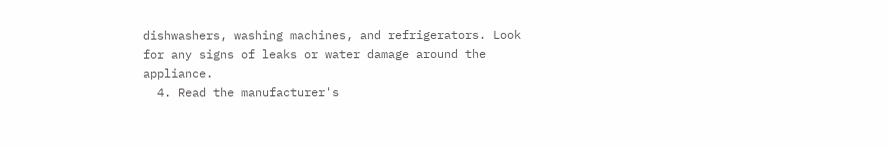dishwashers, washing machines, and refrigerators. Look for any signs of leaks or water damage around the appliance.
  4. Read the manufacturer's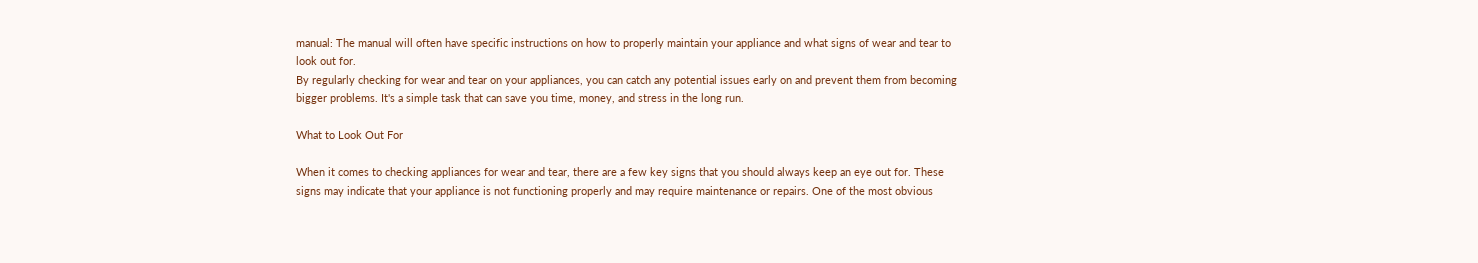manual: The manual will often have specific instructions on how to properly maintain your appliance and what signs of wear and tear to look out for.
By regularly checking for wear and tear on your appliances, you can catch any potential issues early on and prevent them from becoming bigger problems. It's a simple task that can save you time, money, and stress in the long run.

What to Look Out For

When it comes to checking appliances for wear and tear, there are a few key signs that you should always keep an eye out for. These signs may indicate that your appliance is not functioning properly and may require maintenance or repairs. One of the most obvious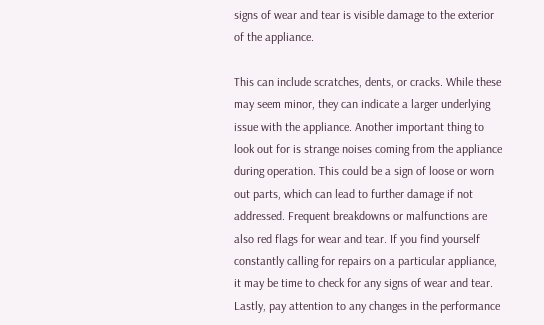signs of wear and tear is visible damage to the exterior of the appliance.

This can include scratches, dents, or cracks. While these may seem minor, they can indicate a larger underlying issue with the appliance. Another important thing to look out for is strange noises coming from the appliance during operation. This could be a sign of loose or worn out parts, which can lead to further damage if not addressed. Frequent breakdowns or malfunctions are also red flags for wear and tear. If you find yourself constantly calling for repairs on a particular appliance, it may be time to check for any signs of wear and tear. Lastly, pay attention to any changes in the performance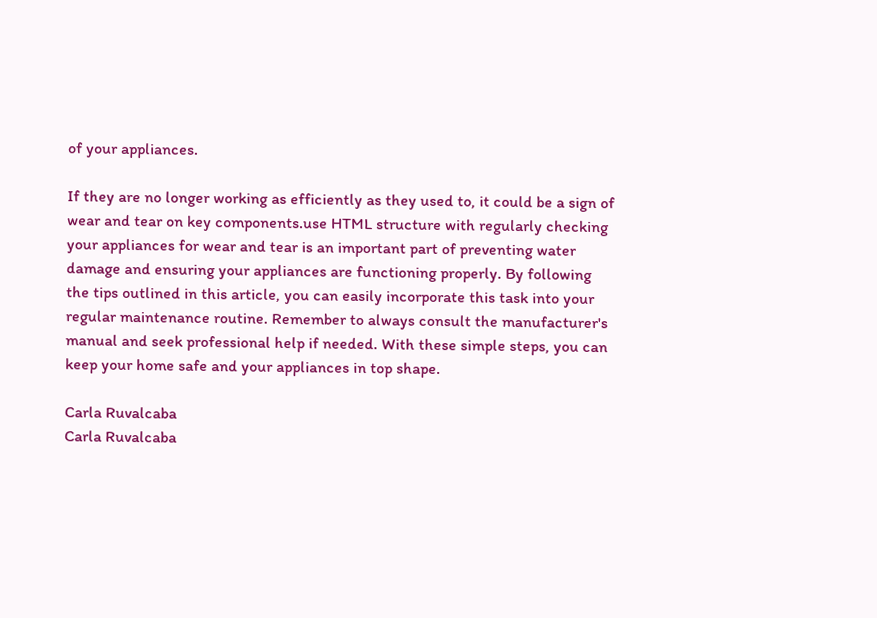of your appliances.

If they are no longer working as efficiently as they used to, it could be a sign of wear and tear on key components.use HTML structure with regularly checking your appliances for wear and tear is an important part of preventing water damage and ensuring your appliances are functioning properly. By following the tips outlined in this article, you can easily incorporate this task into your regular maintenance routine. Remember to always consult the manufacturer's manual and seek professional help if needed. With these simple steps, you can keep your home safe and your appliances in top shape.

Carla Ruvalcaba
Carla Ruvalcaba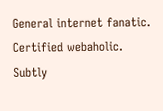General internet fanatic. Certified webaholic. Subtly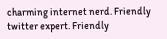charming internet nerd. Friendly twitter expert. Friendly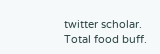twitter scholar. Total food buff.